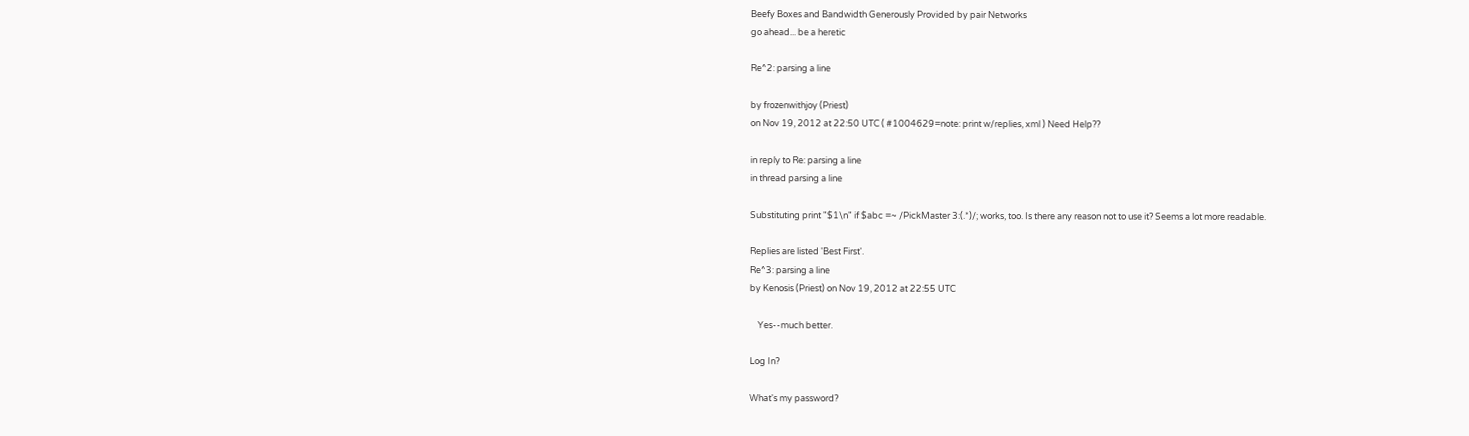Beefy Boxes and Bandwidth Generously Provided by pair Networks
go ahead... be a heretic

Re^2: parsing a line

by frozenwithjoy (Priest)
on Nov 19, 2012 at 22:50 UTC ( #1004629=note: print w/replies, xml ) Need Help??

in reply to Re: parsing a line
in thread parsing a line

Substituting print "$1\n" if $abc =~ /PickMaster 3:(.*)/; works, too. Is there any reason not to use it? Seems a lot more readable.

Replies are listed 'Best First'.
Re^3: parsing a line
by Kenosis (Priest) on Nov 19, 2012 at 22:55 UTC

    Yes--much better.

Log In?

What's my password?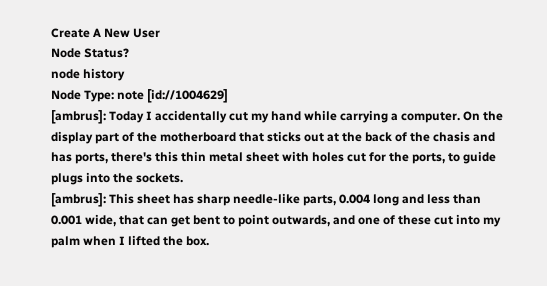Create A New User
Node Status?
node history
Node Type: note [id://1004629]
[ambrus]: Today I accidentally cut my hand while carrying a computer. On the display part of the motherboard that sticks out at the back of the chasis and has ports, there's this thin metal sheet with holes cut for the ports, to guide plugs into the sockets.
[ambrus]: This sheet has sharp needle-like parts, 0.004 long and less than 0.001 wide, that can get bent to point outwards, and one of these cut into my palm when I lifted the box.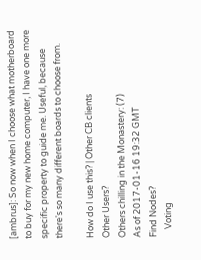[ambrus]: So now when I choose what motherboard to buy for my new home computer, I have one more specific property to guide me. Useful, because there's so many different boards to choose from.

How do I use this? | Other CB clients
Other Users?
Others chilling in the Monastery: (7)
As of 2017-01-16 19:32 GMT
Find Nodes?
    Voting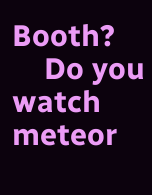Booth?
    Do you watch meteor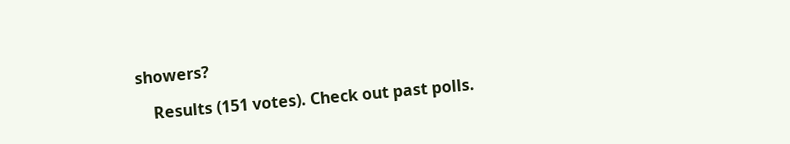showers?

    Results (151 votes). Check out past polls.